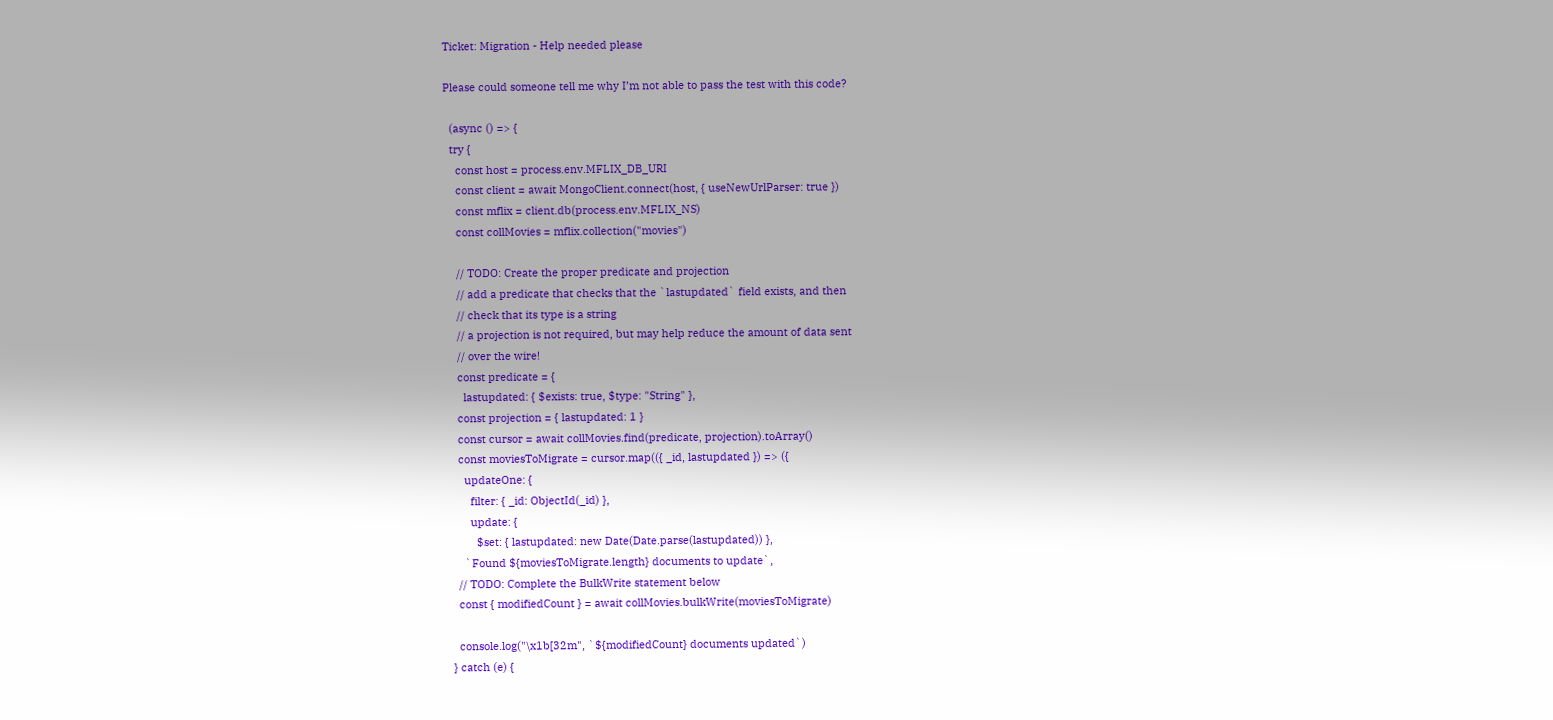Ticket: Migration - Help needed please

Please could someone tell me why I’m not able to pass the test with this code?

  (async () => {
  try {
    const host = process.env.MFLIX_DB_URI
    const client = await MongoClient.connect(host, { useNewUrlParser: true })
    const mflix = client.db(process.env.MFLIX_NS)
    const collMovies = mflix.collection("movies")

    // TODO: Create the proper predicate and projection
    // add a predicate that checks that the `lastupdated` field exists, and then
    // check that its type is a string
    // a projection is not required, but may help reduce the amount of data sent
    // over the wire!
    const predicate = {
      lastupdated: { $exists: true, $type: "String" },
    const projection = { lastupdated: 1 }
    const cursor = await collMovies.find(predicate, projection).toArray()
    const moviesToMigrate = cursor.map(({ _id, lastupdated }) => ({
      updateOne: {
        filter: { _id: ObjectId(_id) },
        update: {
          $set: { lastupdated: new Date(Date.parse(lastupdated)) },
      `Found ${moviesToMigrate.length} documents to update`,
    // TODO: Complete the BulkWrite statement below
    const { modifiedCount } = await collMovies.bulkWrite(moviesToMigrate)

    console.log("\x1b[32m", `${modifiedCount} documents updated`)
  } catch (e) {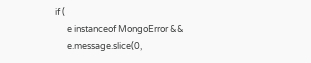if (
      e instanceof MongoError &&
      e.message.slice(0,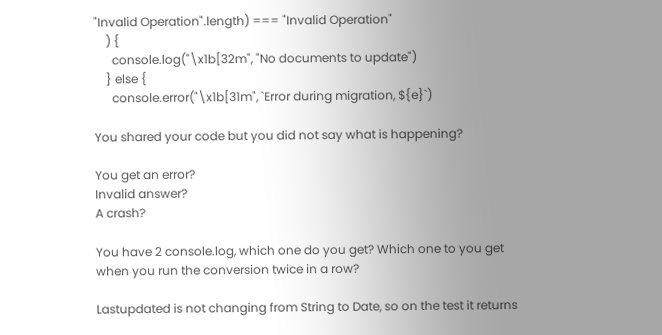"Invalid Operation".length) === "Invalid Operation"
    ) {
      console.log("\x1b[32m", "No documents to update")
    } else {
      console.error("\x1b[31m", `Error during migration, ${e}`)

You shared your code but you did not say what is happening?

You get an error?
Invalid answer?
A crash?

You have 2 console.log, which one do you get? Which one to you get when you run the conversion twice in a row?

Lastupdated is not changing from String to Date, so on the test it returns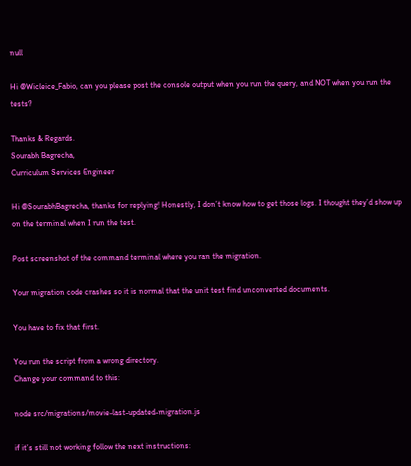null

Hi @Wicleice_Fabio, can you please post the console output when you run the query, and NOT when you run the tests?

Thanks & Regards.
Sourabh Bagrecha,
Curriculum Services Engineer

Hi @SourabhBagrecha, thanks for replying! Honestly, I don’t know how to get those logs. I thought they’d show up on the terminal when I run the test.

Post screenshot of the command terminal where you ran the migration.

Your migration code crashes so it is normal that the unit test find unconverted documents.

You have to fix that first.

You run the script from a wrong directory.
Change your command to this:

node src/migrations/movie-last-updated-migration.js

if it’s still not working follow the next instructions: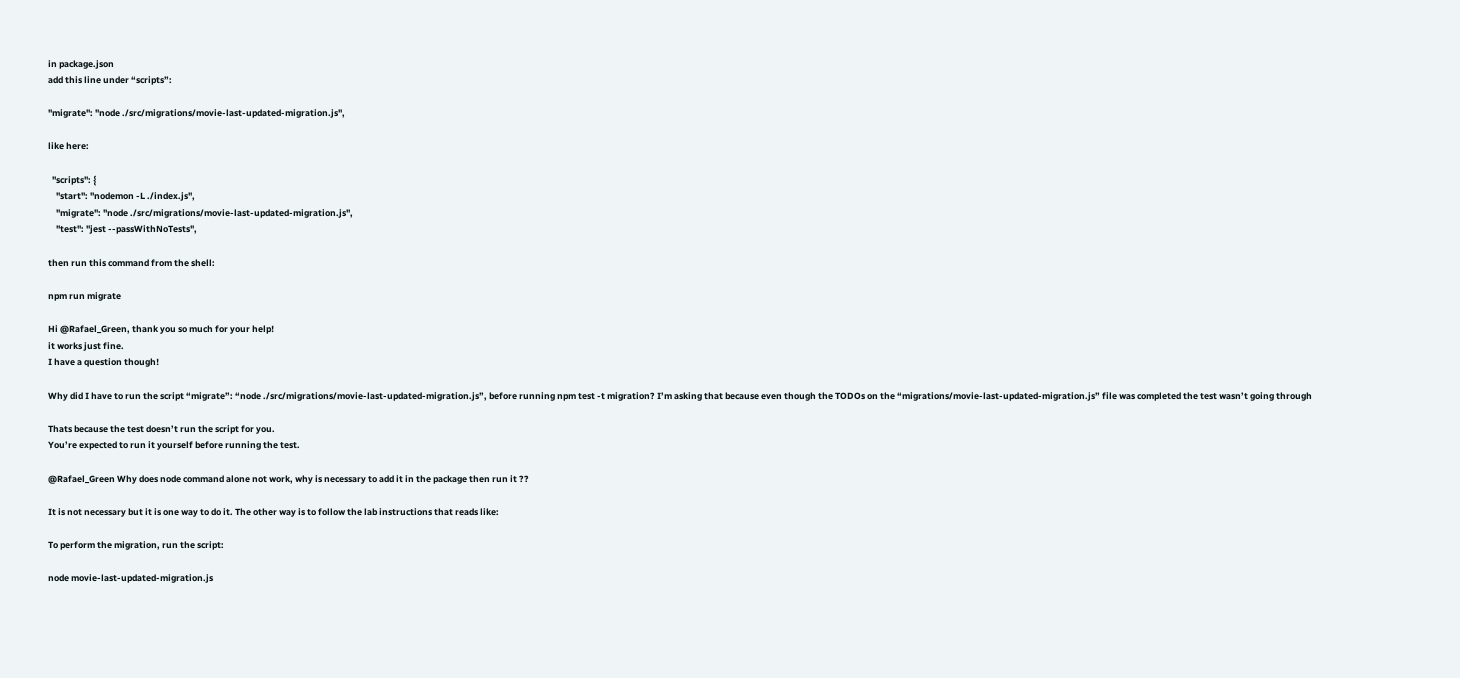in package.json
add this line under “scripts”:

"migrate": "node ./src/migrations/movie-last-updated-migration.js",

like here:

  "scripts": {
    "start": "nodemon -L ./index.js",
    "migrate": "node ./src/migrations/movie-last-updated-migration.js",
    "test": "jest --passWithNoTests",

then run this command from the shell:

npm run migrate

Hi @Rafael_Green, thank you so much for your help!
it works just fine.
I have a question though!

Why did I have to run the script “migrate”: “node ./src/migrations/movie-last-updated-migration.js”, before running npm test -t migration? I’m asking that because even though the TODOs on the “migrations/movie-last-updated-migration.js” file was completed the test wasn’t going through

Thats because the test doesn’t run the script for you.
You’re expected to run it yourself before running the test.

@Rafael_Green Why does node command alone not work, why is necessary to add it in the package then run it ??

It is not necessary but it is one way to do it. The other way is to follow the lab instructions that reads like:

To perform the migration, run the script:

node movie-last-updated-migration.js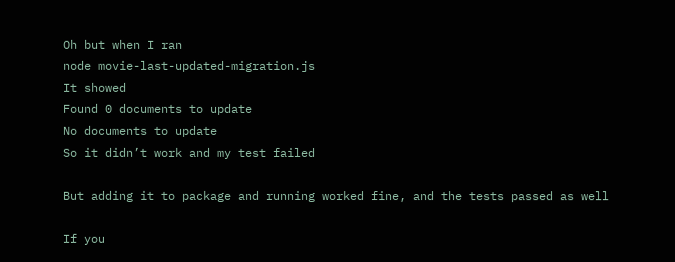Oh but when I ran
node movie-last-updated-migration.js
It showed
Found 0 documents to update
No documents to update
So it didn’t work and my test failed

But adding it to package and running worked fine, and the tests passed as well

If you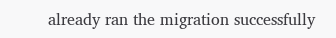already ran the migration successfully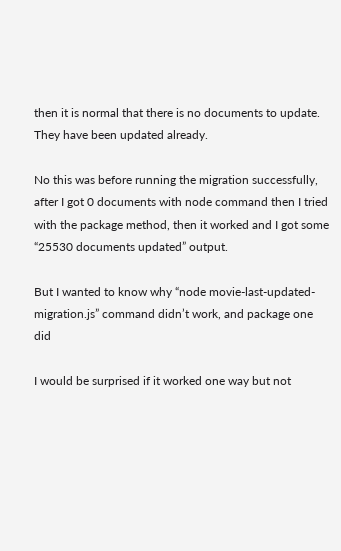then it is normal that there is no documents to update. They have been updated already.

No this was before running the migration successfully, after I got 0 documents with node command then I tried with the package method, then it worked and I got some “25530 documents updated” output.

But I wanted to know why “node movie-last-updated-migration.js” command didn’t work, and package one did

I would be surprised if it worked one way but not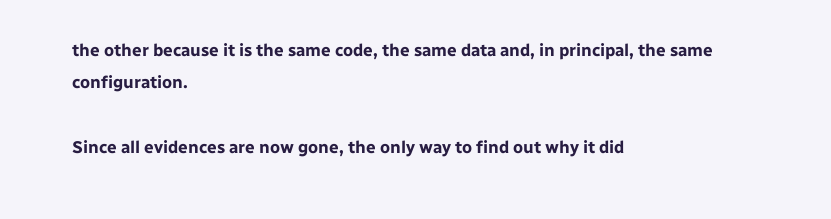the other because it is the same code, the same data and, in principal, the same configuration.

Since all evidences are now gone, the only way to find out why it did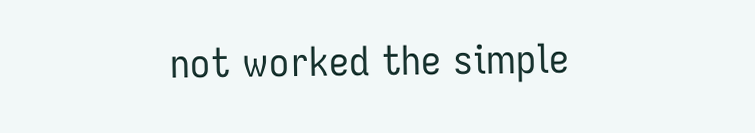not worked the simple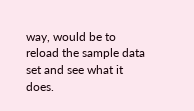way, would be to reload the sample data set and see what it does.